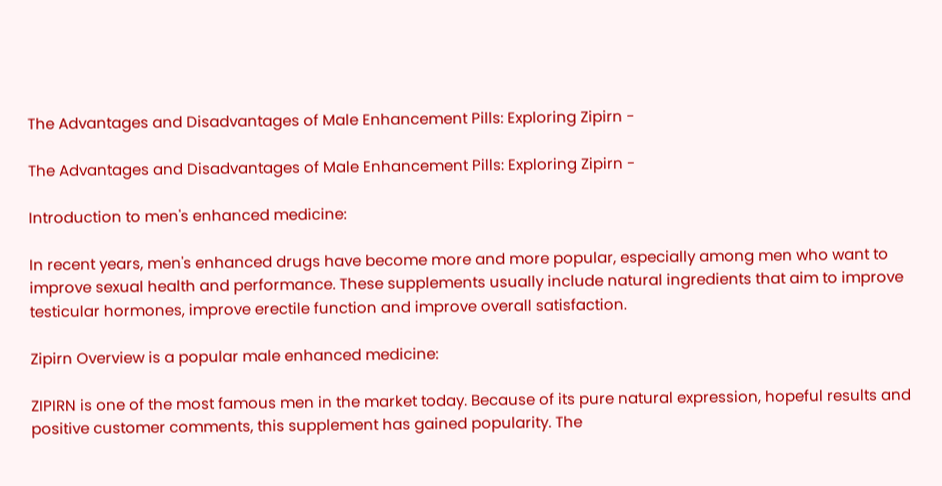The Advantages and Disadvantages of Male Enhancement Pills: Exploring Zipirn -

The Advantages and Disadvantages of Male Enhancement Pills: Exploring Zipirn -

Introduction to men's enhanced medicine:

In recent years, men's enhanced drugs have become more and more popular, especially among men who want to improve sexual health and performance. These supplements usually include natural ingredients that aim to improve testicular hormones, improve erectile function and improve overall satisfaction.

Zipirn Overview is a popular male enhanced medicine:

ZIPIRN is one of the most famous men in the market today. Because of its pure natural expression, hopeful results and positive customer comments, this supplement has gained popularity. The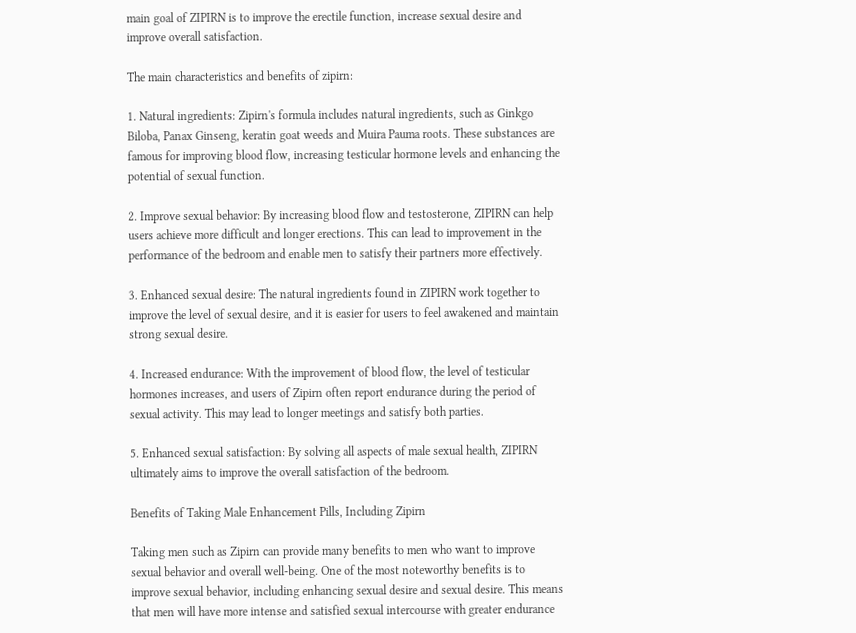main goal of ZIPIRN is to improve the erectile function, increase sexual desire and improve overall satisfaction.

The main characteristics and benefits of zipirn:

1. Natural ingredients: Zipirn's formula includes natural ingredients, such as Ginkgo Biloba, Panax Ginseng, keratin goat weeds and Muira Pauma roots. These substances are famous for improving blood flow, increasing testicular hormone levels and enhancing the potential of sexual function.

2. Improve sexual behavior: By increasing blood flow and testosterone, ZIPIRN can help users achieve more difficult and longer erections. This can lead to improvement in the performance of the bedroom and enable men to satisfy their partners more effectively.

3. Enhanced sexual desire: The natural ingredients found in ZIPIRN work together to improve the level of sexual desire, and it is easier for users to feel awakened and maintain strong sexual desire.

4. Increased endurance: With the improvement of blood flow, the level of testicular hormones increases, and users of Zipirn often report endurance during the period of sexual activity. This may lead to longer meetings and satisfy both parties.

5. Enhanced sexual satisfaction: By solving all aspects of male sexual health, ZIPIRN ultimately aims to improve the overall satisfaction of the bedroom.

Benefits of Taking Male Enhancement Pills, Including Zipirn

Taking men such as Zipirn can provide many benefits to men who want to improve sexual behavior and overall well-being. One of the most noteworthy benefits is to improve sexual behavior, including enhancing sexual desire and sexual desire. This means that men will have more intense and satisfied sexual intercourse with greater endurance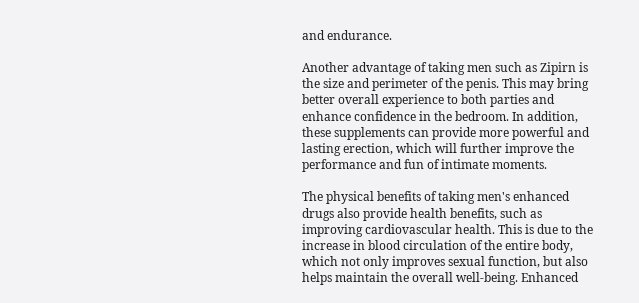and endurance.

Another advantage of taking men such as Zipirn is the size and perimeter of the penis. This may bring better overall experience to both parties and enhance confidence in the bedroom. In addition, these supplements can provide more powerful and lasting erection, which will further improve the performance and fun of intimate moments.

The physical benefits of taking men's enhanced drugs also provide health benefits, such as improving cardiovascular health. This is due to the increase in blood circulation of the entire body, which not only improves sexual function, but also helps maintain the overall well-being. Enhanced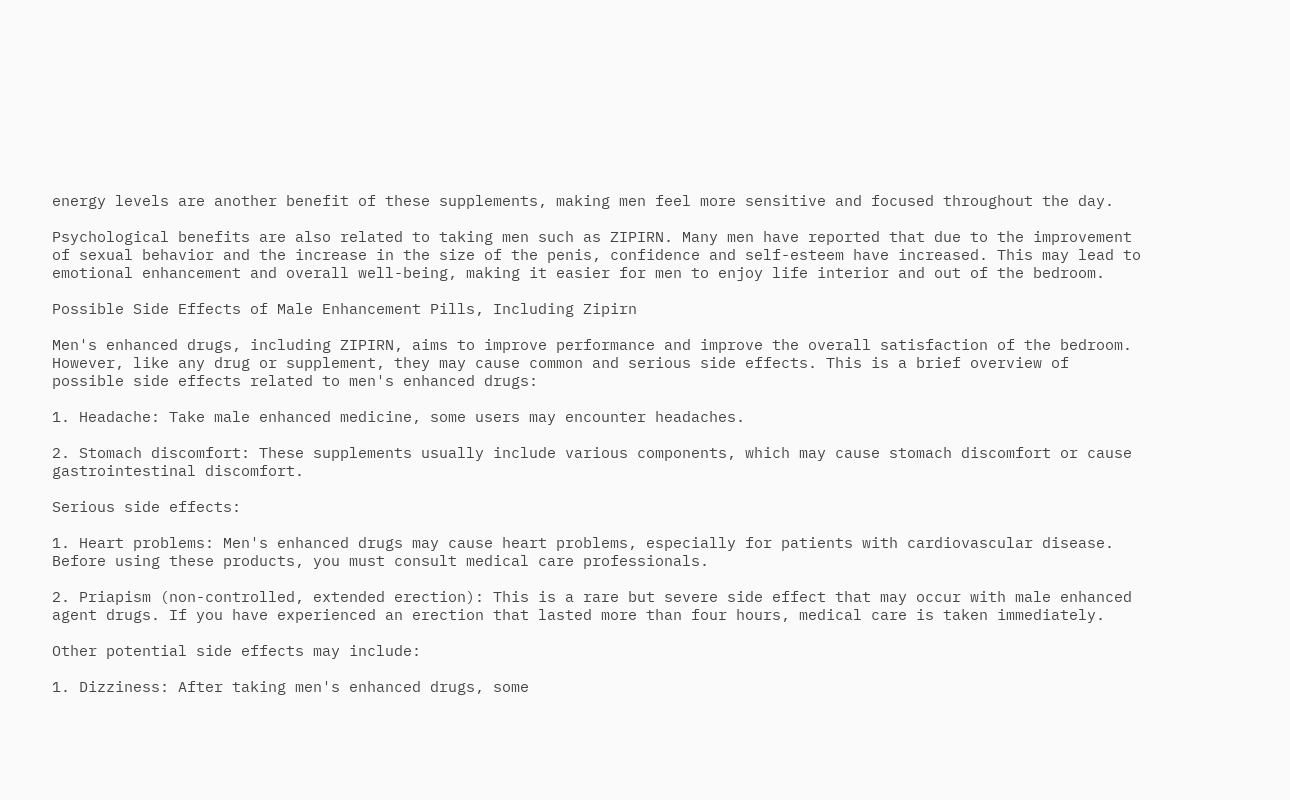energy levels are another benefit of these supplements, making men feel more sensitive and focused throughout the day.

Psychological benefits are also related to taking men such as ZIPIRN. Many men have reported that due to the improvement of sexual behavior and the increase in the size of the penis, confidence and self-esteem have increased. This may lead to emotional enhancement and overall well-being, making it easier for men to enjoy life interior and out of the bedroom.

Possible Side Effects of Male Enhancement Pills, Including Zipirn

Men's enhanced drugs, including ZIPIRN, aims to improve performance and improve the overall satisfaction of the bedroom. However, like any drug or supplement, they may cause common and serious side effects. This is a brief overview of possible side effects related to men's enhanced drugs:

1. Headache: Take male enhanced medicine, some users may encounter headaches.

2. Stomach discomfort: These supplements usually include various components, which may cause stomach discomfort or cause gastrointestinal discomfort.

Serious side effects:

1. Heart problems: Men's enhanced drugs may cause heart problems, especially for patients with cardiovascular disease. Before using these products, you must consult medical care professionals.

2. Priapism (non-controlled, extended erection): This is a rare but severe side effect that may occur with male enhanced agent drugs. If you have experienced an erection that lasted more than four hours, medical care is taken immediately.

Other potential side effects may include:

1. Dizziness: After taking men's enhanced drugs, some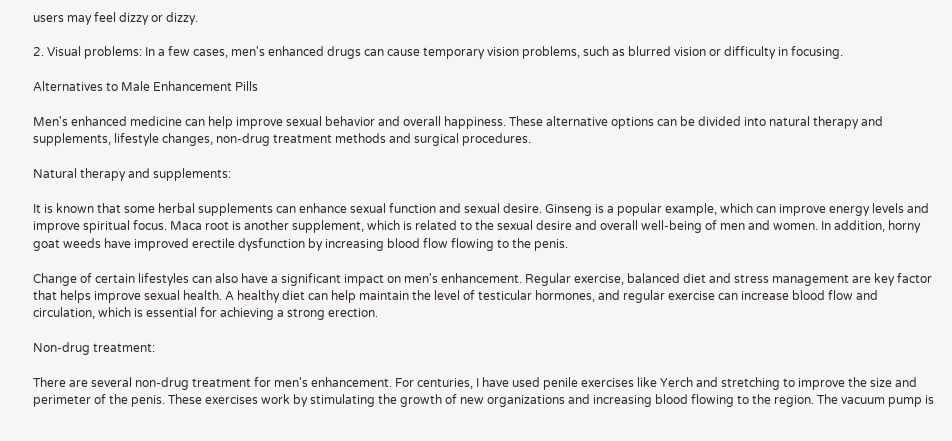users may feel dizzy or dizzy.

2. Visual problems: In a few cases, men's enhanced drugs can cause temporary vision problems, such as blurred vision or difficulty in focusing.

Alternatives to Male Enhancement Pills

Men's enhanced medicine can help improve sexual behavior and overall happiness. These alternative options can be divided into natural therapy and supplements, lifestyle changes, non-drug treatment methods and surgical procedures.

Natural therapy and supplements:

It is known that some herbal supplements can enhance sexual function and sexual desire. Ginseng is a popular example, which can improve energy levels and improve spiritual focus. Maca root is another supplement, which is related to the sexual desire and overall well-being of men and women. In addition, horny goat weeds have improved erectile dysfunction by increasing blood flow flowing to the penis.

Change of certain lifestyles can also have a significant impact on men's enhancement. Regular exercise, balanced diet and stress management are key factor that helps improve sexual health. A healthy diet can help maintain the level of testicular hormones, and regular exercise can increase blood flow and circulation, which is essential for achieving a strong erection.

Non-drug treatment:

There are several non-drug treatment for men's enhancement. For centuries, I have used penile exercises like Yerch and stretching to improve the size and perimeter of the penis. These exercises work by stimulating the growth of new organizations and increasing blood flowing to the region. The vacuum pump is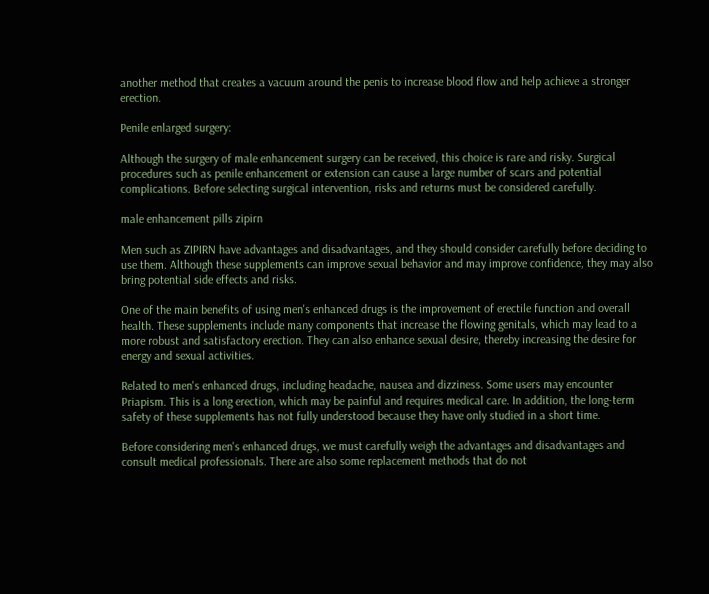another method that creates a vacuum around the penis to increase blood flow and help achieve a stronger erection.

Penile enlarged surgery:

Although the surgery of male enhancement surgery can be received, this choice is rare and risky. Surgical procedures such as penile enhancement or extension can cause a large number of scars and potential complications. Before selecting surgical intervention, risks and returns must be considered carefully.

male enhancement pills zipirn

Men such as ZIPIRN have advantages and disadvantages, and they should consider carefully before deciding to use them. Although these supplements can improve sexual behavior and may improve confidence, they may also bring potential side effects and risks.

One of the main benefits of using men's enhanced drugs is the improvement of erectile function and overall health. These supplements include many components that increase the flowing genitals, which may lead to a more robust and satisfactory erection. They can also enhance sexual desire, thereby increasing the desire for energy and sexual activities.

Related to men's enhanced drugs, including headache, nausea and dizziness. Some users may encounter Priapism. This is a long erection, which may be painful and requires medical care. In addition, the long-term safety of these supplements has not fully understood because they have only studied in a short time.

Before considering men's enhanced drugs, we must carefully weigh the advantages and disadvantages and consult medical professionals. There are also some replacement methods that do not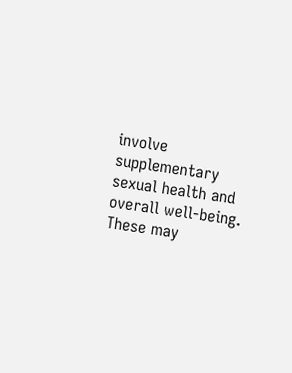involve supplementary sexual health and overall well-being. These may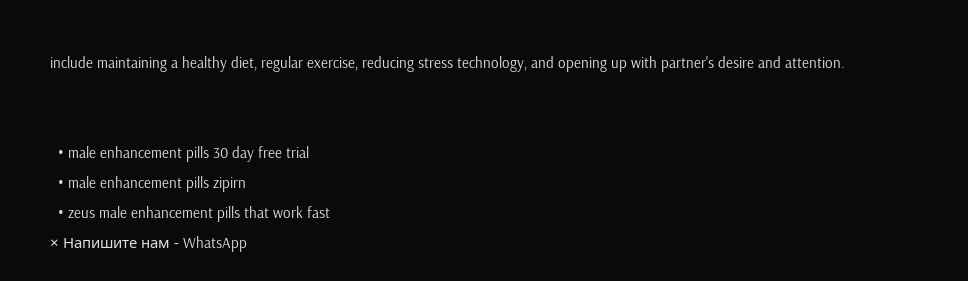include maintaining a healthy diet, regular exercise, reducing stress technology, and opening up with partner's desire and attention.


  • male enhancement pills 30 day free trial
  • male enhancement pills zipirn
  • zeus male enhancement pills that work fast
× Напишите нам - WhatsApp